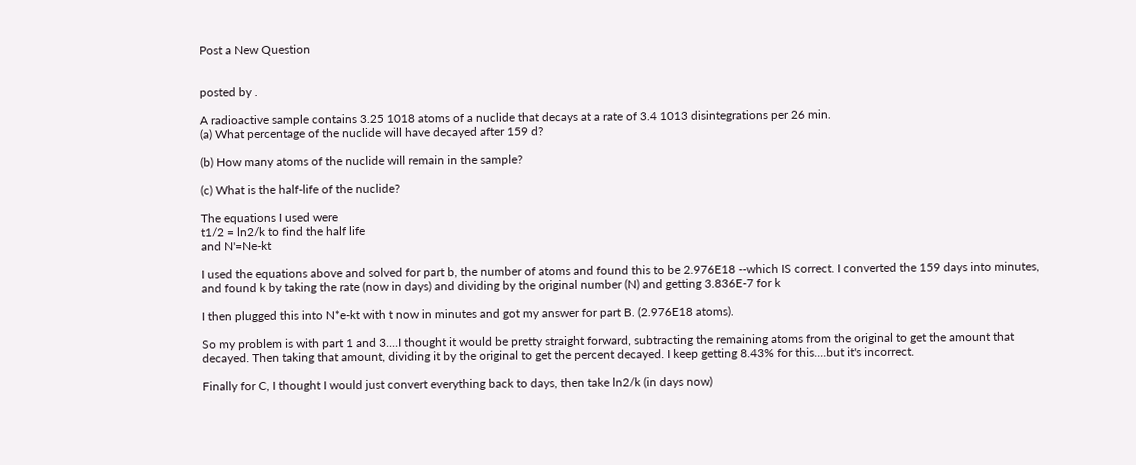Post a New Question


posted by .

A radioactive sample contains 3.25 1018 atoms of a nuclide that decays at a rate of 3.4 1013 disintegrations per 26 min.
(a) What percentage of the nuclide will have decayed after 159 d?

(b) How many atoms of the nuclide will remain in the sample?

(c) What is the half-life of the nuclide?

The equations I used were
t1/2 = ln2/k to find the half life
and N'=Ne-kt

I used the equations above and solved for part b, the number of atoms and found this to be 2.976E18 --which IS correct. I converted the 159 days into minutes, and found k by taking the rate (now in days) and dividing by the original number (N) and getting 3.836E-7 for k

I then plugged this into N*e-kt with t now in minutes and got my answer for part B. (2.976E18 atoms).

So my problem is with part 1 and 3....I thought it would be pretty straight forward, subtracting the remaining atoms from the original to get the amount that decayed. Then taking that amount, dividing it by the original to get the percent decayed. I keep getting 8.43% for this....but it's incorrect.

Finally for C, I thought I would just convert everything back to days, then take ln2/k (in days now)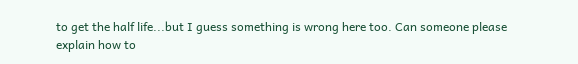to get the half life...but I guess something is wrong here too. Can someone please explain how to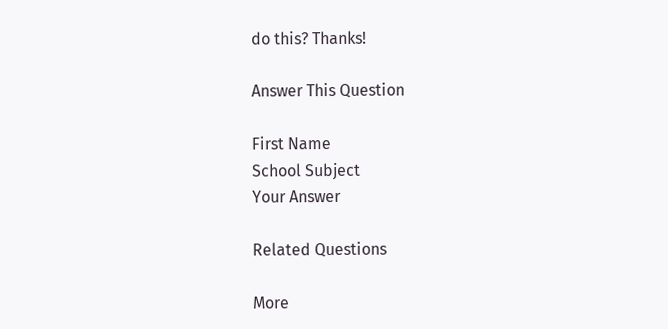do this? Thanks!

Answer This Question

First Name
School Subject
Your Answer

Related Questions

More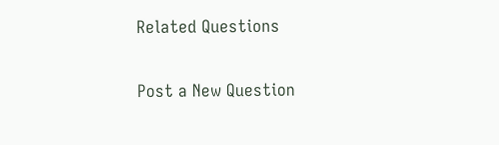Related Questions

Post a New Question